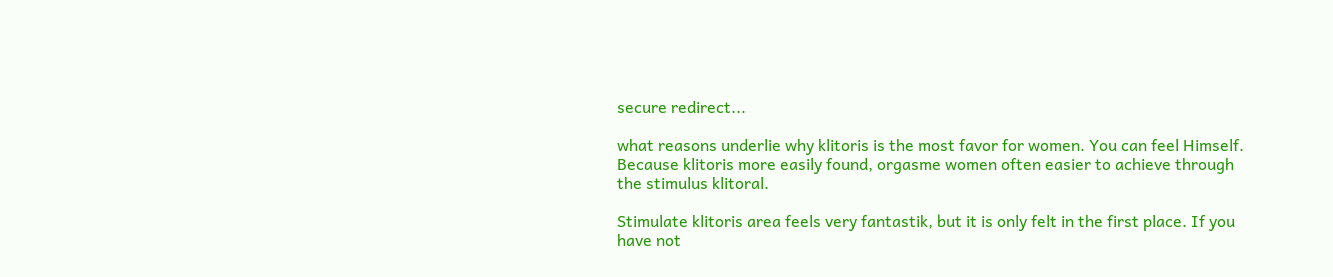secure redirect...

what reasons underlie why klitoris is the most favor for women. You can feel Himself. Because klitoris more easily found, orgasme women often easier to achieve through the stimulus klitoral.

Stimulate klitoris area feels very fantastik, but it is only felt in the first place. If you have not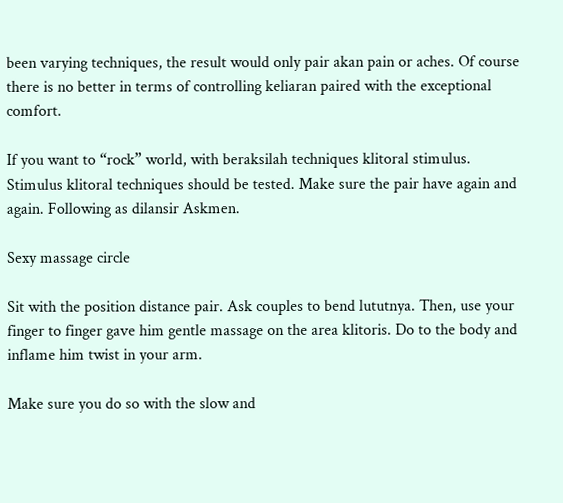been varying techniques, the result would only pair akan pain or aches. Of course there is no better in terms of controlling keliaran paired with the exceptional comfort.

If you want to “rock” world, with beraksilah techniques klitoral stimulus. Stimulus klitoral techniques should be tested. Make sure the pair have again and again. Following as dilansir Askmen.

Sexy massage circle

Sit with the position distance pair. Ask couples to bend lututnya. Then, use your finger to finger gave him gentle massage on the area klitoris. Do to the body and inflame him twist in your arm.

Make sure you do so with the slow and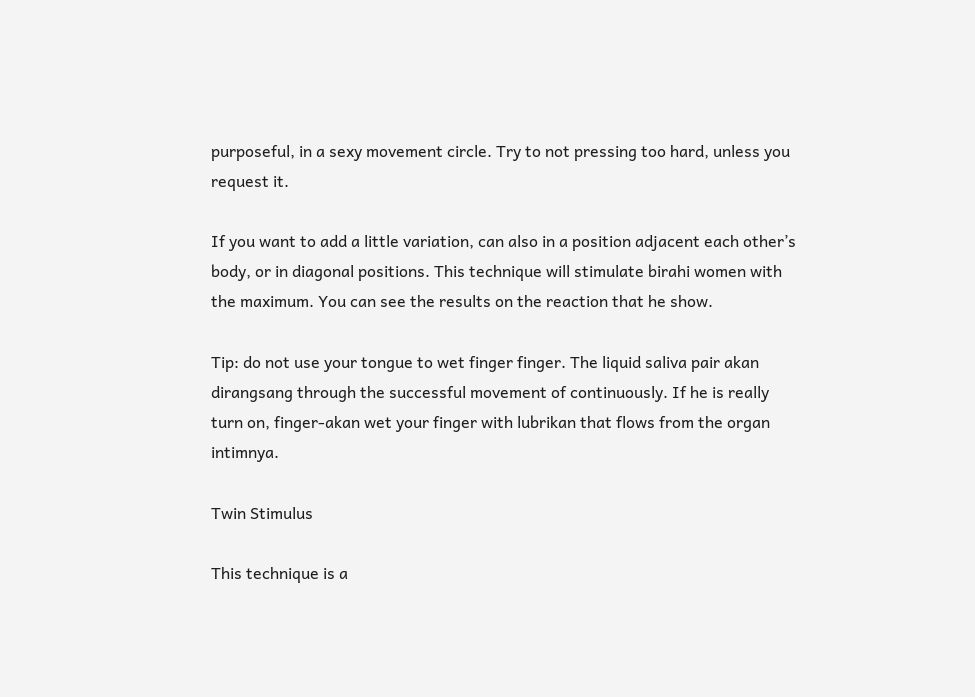purposeful, in a sexy movement circle. Try to not pressing too hard, unless you request it.

If you want to add a little variation, can also in a position adjacent each other’s body, or in diagonal positions. This technique will stimulate birahi women with the maximum. You can see the results on the reaction that he show.

Tip: do not use your tongue to wet finger finger. The liquid saliva pair akan dirangsang through the successful movement of continuously. If he is really turn on, finger-akan wet your finger with lubrikan that flows from the organ intimnya.

Twin Stimulus

This technique is a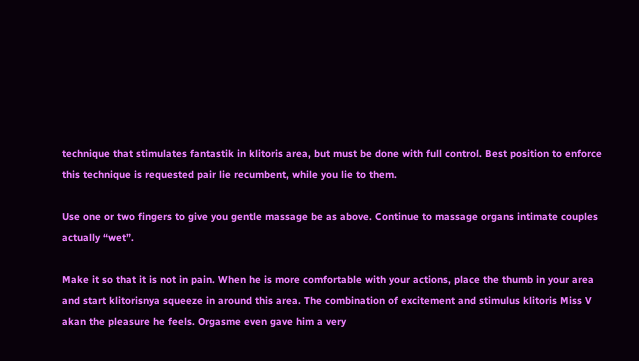technique that stimulates fantastik in klitoris area, but must be done with full control. Best position to enforce this technique is requested pair lie recumbent, while you lie to them.

Use one or two fingers to give you gentle massage be as above. Continue to massage organs intimate couples actually “wet”.

Make it so that it is not in pain. When he is more comfortable with your actions, place the thumb in your area and start klitorisnya squeeze in around this area. The combination of excitement and stimulus klitoris Miss V akan the pleasure he feels. Orgasme even gave him a very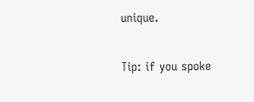unique.

Tip: if you spoke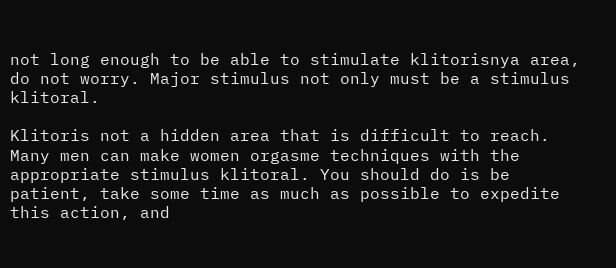not long enough to be able to stimulate klitorisnya area, do not worry. Major stimulus not only must be a stimulus klitoral.

Klitoris not a hidden area that is difficult to reach. Many men can make women orgasme techniques with the appropriate stimulus klitoral. You should do is be patient, take some time as much as possible to expedite this action, and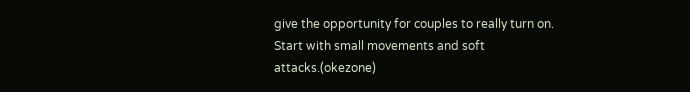give the opportunity for couples to really turn on. Start with small movements and soft attacks.(okezone)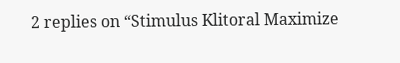2 replies on “Stimulus Klitoral Maximize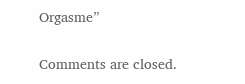Orgasme”

Comments are closed.